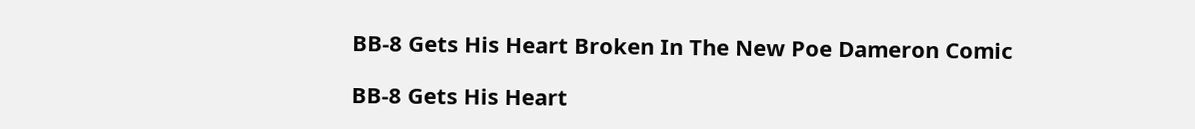BB-8 Gets His Heart Broken In The New Poe Dameron Comic

BB-8 Gets His Heart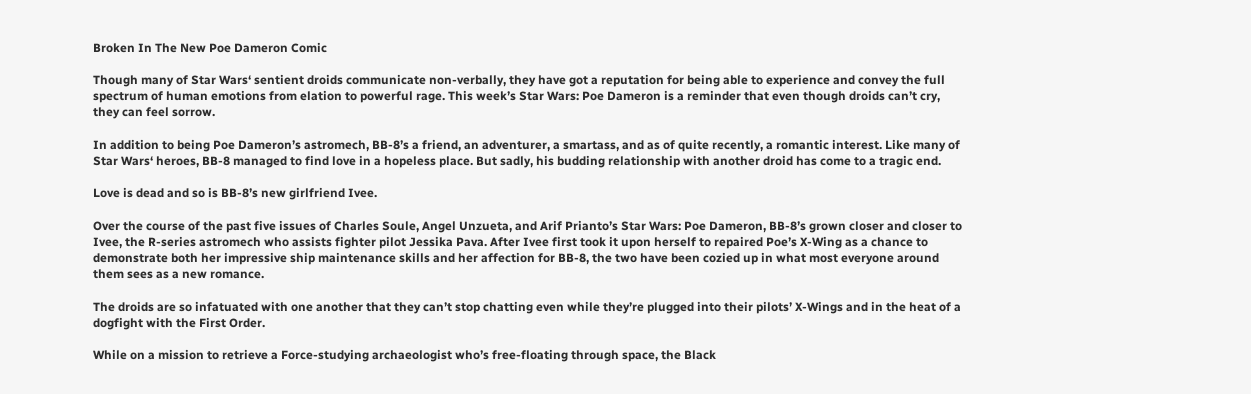Broken In The New Poe Dameron Comic

Though many of Star Wars‘ sentient droids communicate non-verbally, they have got a reputation for being able to experience and convey the full spectrum of human emotions from elation to powerful rage. This week’s Star Wars: Poe Dameron is a reminder that even though droids can’t cry, they can feel sorrow.

In addition to being Poe Dameron’s astromech, BB-8’s a friend, an adventurer, a smartass, and as of quite recently, a romantic interest. Like many of Star Wars‘ heroes, BB-8 managed to find love in a hopeless place. But sadly, his budding relationship with another droid has come to a tragic end.

Love is dead and so is BB-8’s new girlfriend Ivee.

Over the course of the past five issues of Charles Soule, Angel Unzueta, and Arif Prianto’s Star Wars: Poe Dameron, BB-8’s grown closer and closer to Ivee, the R-series astromech who assists fighter pilot Jessika Pava. After Ivee first took it upon herself to repaired Poe’s X-Wing as a chance to demonstrate both her impressive ship maintenance skills and her affection for BB-8, the two have been cozied up in what most everyone around them sees as a new romance.

The droids are so infatuated with one another that they can’t stop chatting even while they’re plugged into their pilots’ X-Wings and in the heat of a dogfight with the First Order.

While on a mission to retrieve a Force-studying archaeologist who’s free-floating through space, the Black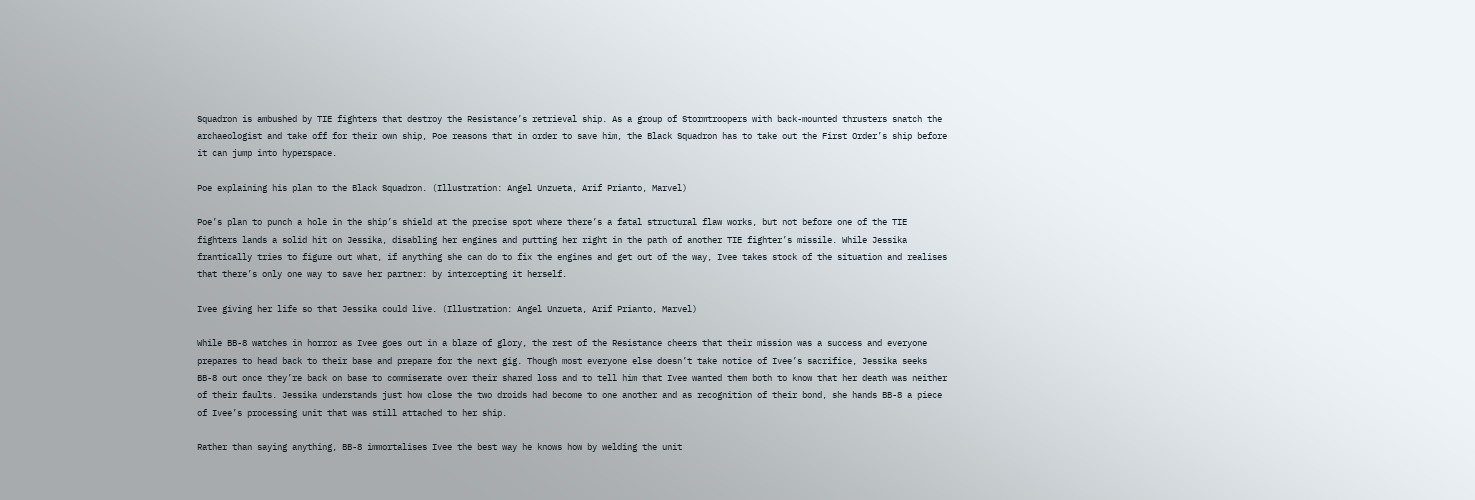Squadron is ambushed by TIE fighters that destroy the Resistance’s retrieval ship. As a group of Stormtroopers with back-mounted thrusters snatch the archaeologist and take off for their own ship, Poe reasons that in order to save him, the Black Squadron has to take out the First Order’s ship before it can jump into hyperspace.

Poe explaining his plan to the Black Squadron. (Illustration: Angel Unzueta, Arif Prianto, Marvel)

Poe’s plan to punch a hole in the ship’s shield at the precise spot where there’s a fatal structural flaw works, but not before one of the TIE fighters lands a solid hit on Jessika, disabling her engines and putting her right in the path of another TIE fighter’s missile. While Jessika frantically tries to figure out what, if anything she can do to fix the engines and get out of the way, Ivee takes stock of the situation and realises that there’s only one way to save her partner: by intercepting it herself.

Ivee giving her life so that Jessika could live. (Illustration: Angel Unzueta, Arif Prianto, Marvel)

While BB-8 watches in horror as Ivee goes out in a blaze of glory, the rest of the Resistance cheers that their mission was a success and everyone prepares to head back to their base and prepare for the next gig. Though most everyone else doesn’t take notice of Ivee’s sacrifice, Jessika seeks BB-8 out once they’re back on base to commiserate over their shared loss and to tell him that Ivee wanted them both to know that her death was neither of their faults. Jessika understands just how close the two droids had become to one another and as recognition of their bond, she hands BB-8 a piece of Ivee’s processing unit that was still attached to her ship.

Rather than saying anything, BB-8 immortalises Ivee the best way he knows how by welding the unit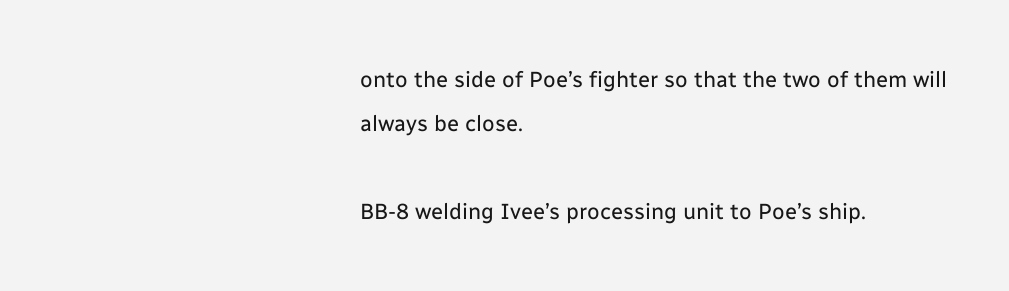onto the side of Poe’s fighter so that the two of them will always be close.

BB-8 welding Ivee’s processing unit to Poe’s ship.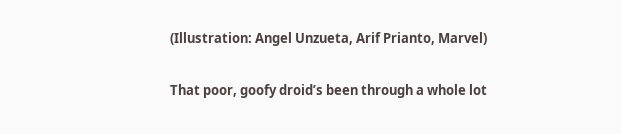(Illustration: Angel Unzueta, Arif Prianto, Marvel)

That poor, goofy droid’s been through a whole lot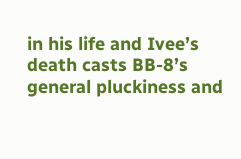in his life and Ivee’s death casts BB-8’s general pluckiness and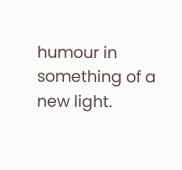humour in something of a new light.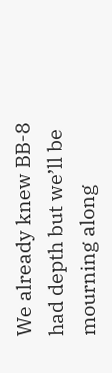We already knew BB-8 had depth but we’ll be mourning along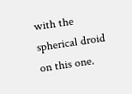with the spherical droid on this one.